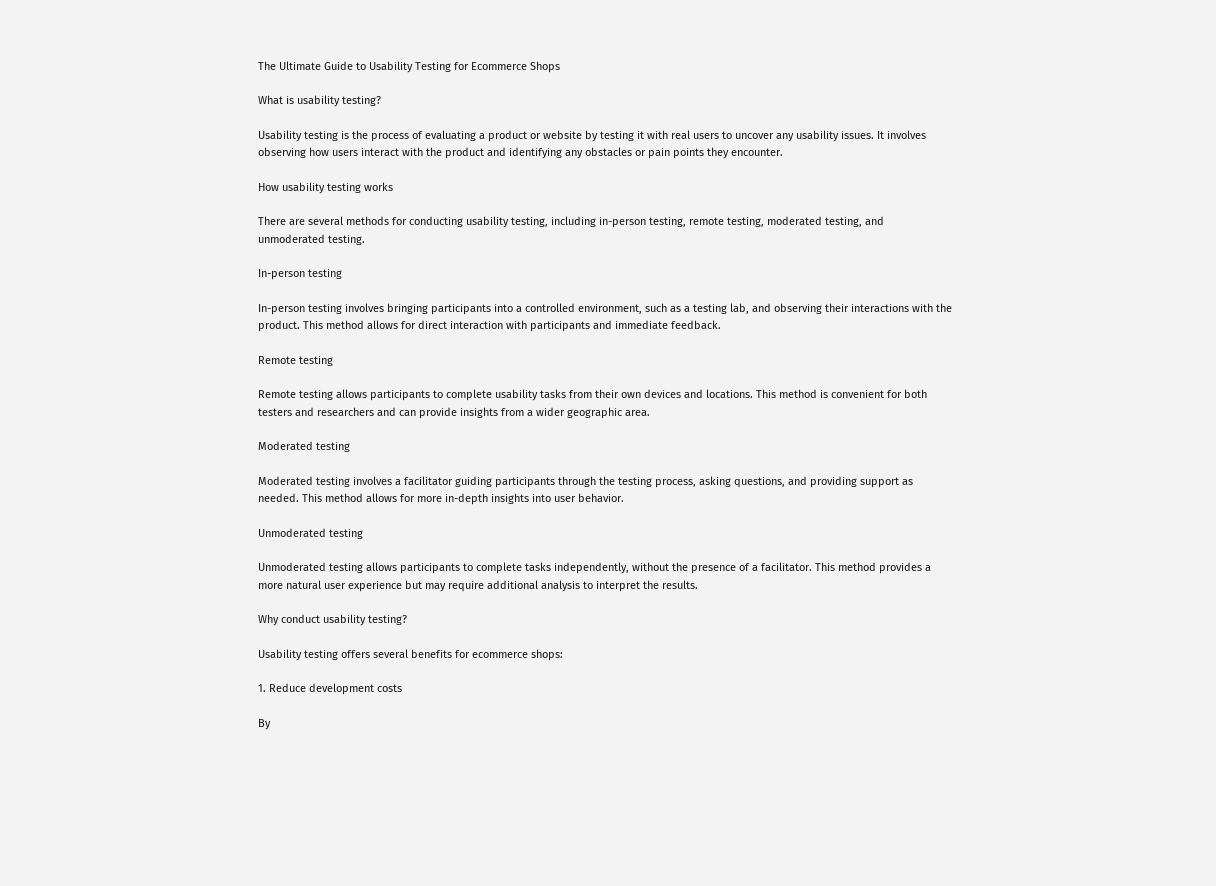The Ultimate Guide to Usability Testing for Ecommerce Shops

What is usability testing?

Usability testing is the process of evaluating a product or website by testing it with real users to uncover any usability issues. It involves observing how users interact with the product and identifying any obstacles or pain points they encounter.

How usability testing works

There are several methods for conducting usability testing, including in-person testing, remote testing, moderated testing, and unmoderated testing.

In-person testing

In-person testing involves bringing participants into a controlled environment, such as a testing lab, and observing their interactions with the product. This method allows for direct interaction with participants and immediate feedback.

Remote testing

Remote testing allows participants to complete usability tasks from their own devices and locations. This method is convenient for both testers and researchers and can provide insights from a wider geographic area.

Moderated testing

Moderated testing involves a facilitator guiding participants through the testing process, asking questions, and providing support as needed. This method allows for more in-depth insights into user behavior.

Unmoderated testing

Unmoderated testing allows participants to complete tasks independently, without the presence of a facilitator. This method provides a more natural user experience but may require additional analysis to interpret the results.

Why conduct usability testing?

Usability testing offers several benefits for ecommerce shops:

1. Reduce development costs

By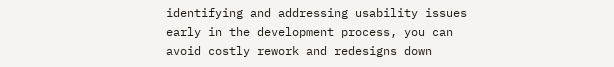identifying and addressing usability issues early in the development process, you can avoid costly rework and redesigns down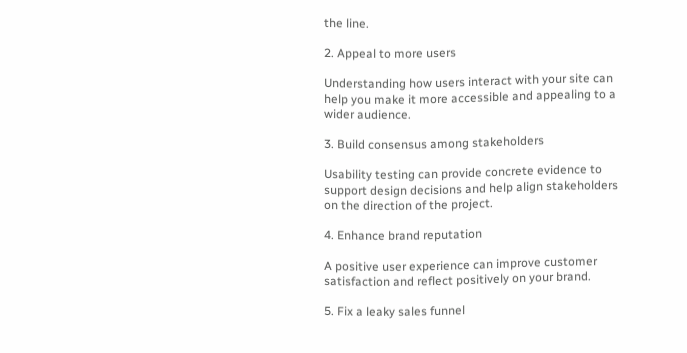the line.

2. Appeal to more users

Understanding how users interact with your site can help you make it more accessible and appealing to a wider audience.

3. Build consensus among stakeholders

Usability testing can provide concrete evidence to support design decisions and help align stakeholders on the direction of the project.

4. Enhance brand reputation

A positive user experience can improve customer satisfaction and reflect positively on your brand.

5. Fix a leaky sales funnel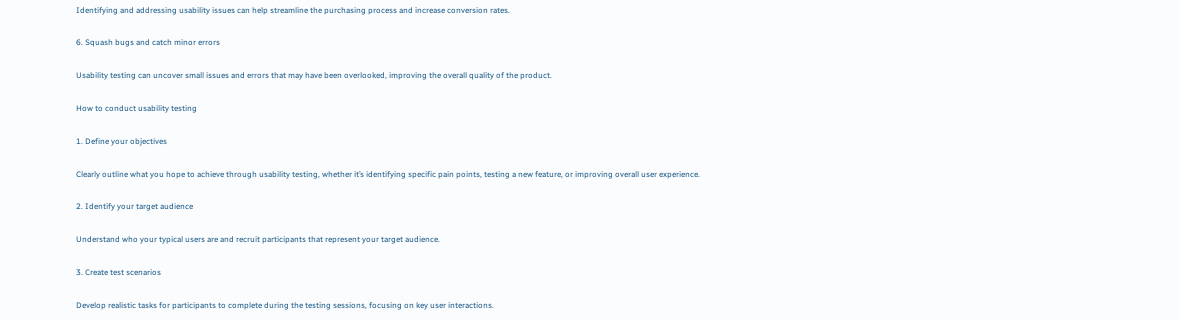Identifying and addressing usability issues can help streamline the purchasing process and increase conversion rates.

6. Squash bugs and catch minor errors

Usability testing can uncover small issues and errors that may have been overlooked, improving the overall quality of the product.

How to conduct usability testing

1. Define your objectives

Clearly outline what you hope to achieve through usability testing, whether it’s identifying specific pain points, testing a new feature, or improving overall user experience.

2. Identify your target audience

Understand who your typical users are and recruit participants that represent your target audience.

3. Create test scenarios

Develop realistic tasks for participants to complete during the testing sessions, focusing on key user interactions.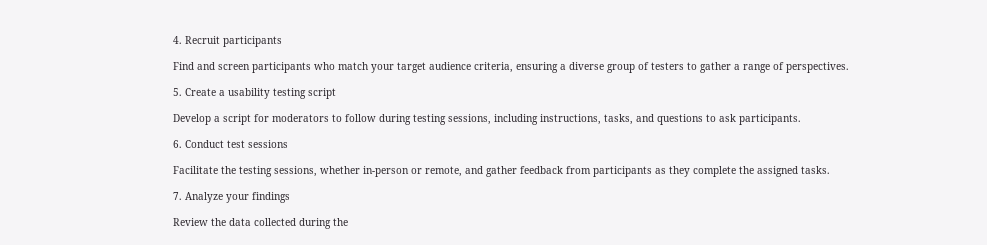4. Recruit participants

Find and screen participants who match your target audience criteria, ensuring a diverse group of testers to gather a range of perspectives.

5. Create a usability testing script

Develop a script for moderators to follow during testing sessions, including instructions, tasks, and questions to ask participants.

6. Conduct test sessions

Facilitate the testing sessions, whether in-person or remote, and gather feedback from participants as they complete the assigned tasks.

7. Analyze your findings

Review the data collected during the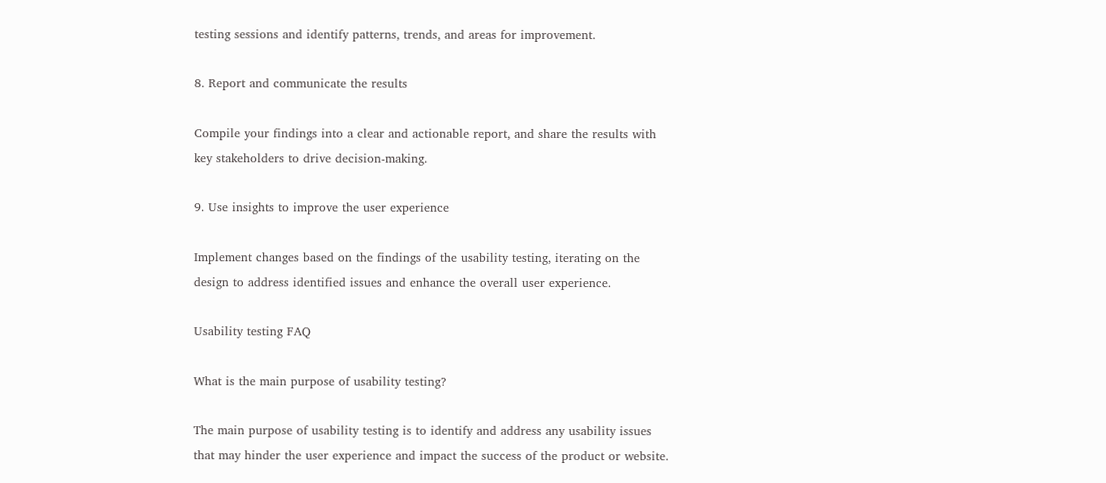testing sessions and identify patterns, trends, and areas for improvement.

8. Report and communicate the results

Compile your findings into a clear and actionable report, and share the results with key stakeholders to drive decision-making.

9. Use insights to improve the user experience

Implement changes based on the findings of the usability testing, iterating on the design to address identified issues and enhance the overall user experience.

Usability testing FAQ

What is the main purpose of usability testing?

The main purpose of usability testing is to identify and address any usability issues that may hinder the user experience and impact the success of the product or website.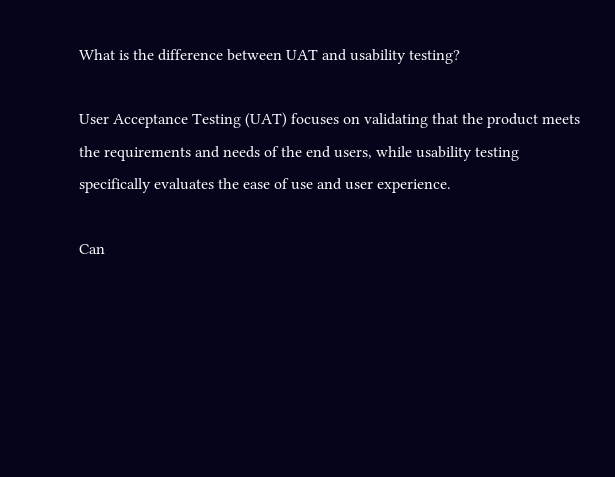What is the difference between UAT and usability testing?

User Acceptance Testing (UAT) focuses on validating that the product meets the requirements and needs of the end users, while usability testing specifically evaluates the ease of use and user experience.

Can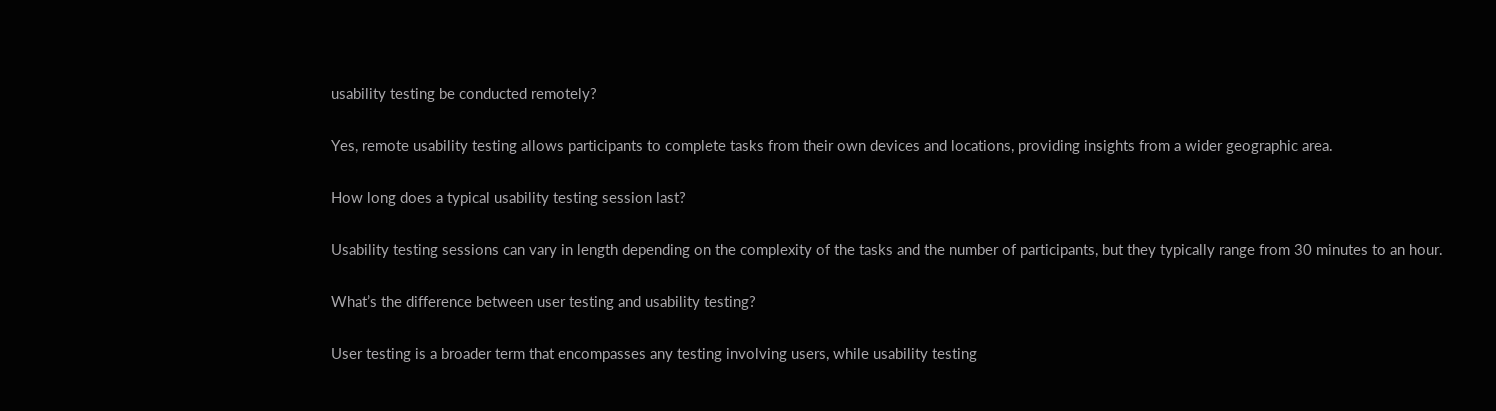usability testing be conducted remotely?

Yes, remote usability testing allows participants to complete tasks from their own devices and locations, providing insights from a wider geographic area.

How long does a typical usability testing session last?

Usability testing sessions can vary in length depending on the complexity of the tasks and the number of participants, but they typically range from 30 minutes to an hour.

What’s the difference between user testing and usability testing?

User testing is a broader term that encompasses any testing involving users, while usability testing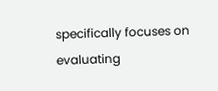specifically focuses on evaluating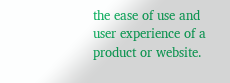the ease of use and user experience of a product or website.